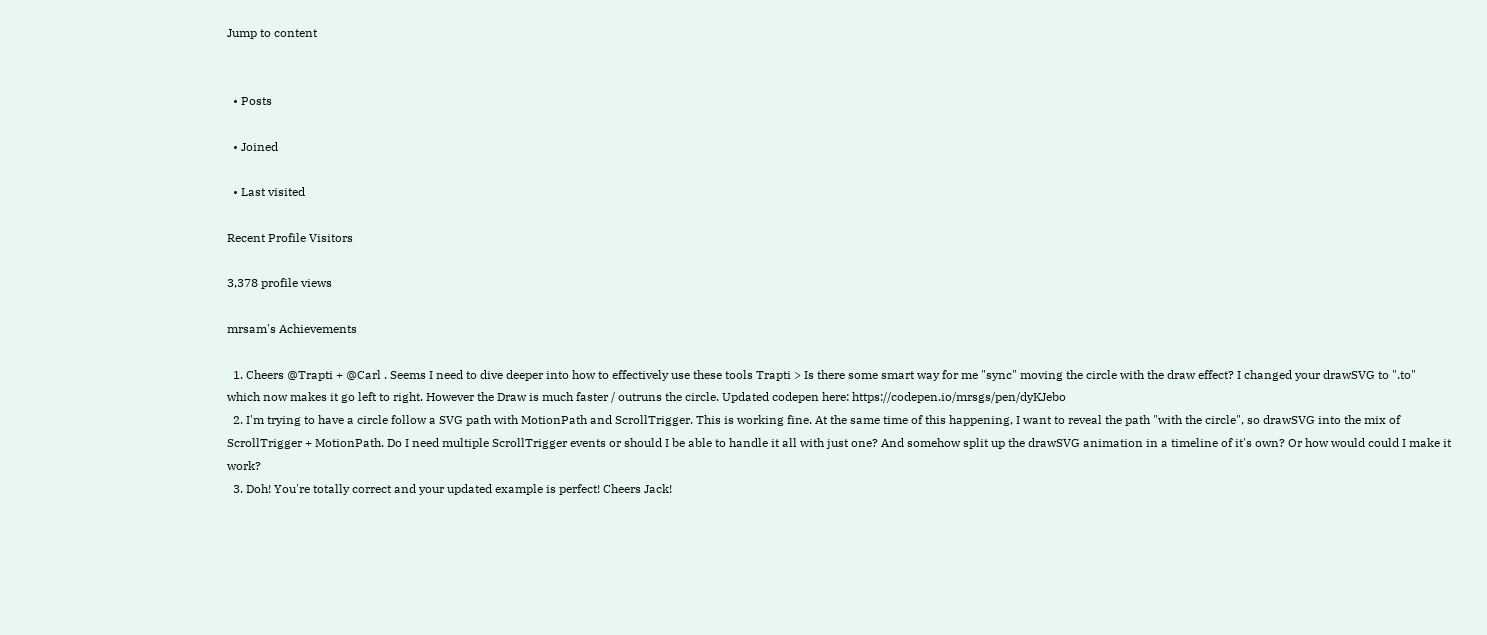Jump to content


  • Posts

  • Joined

  • Last visited

Recent Profile Visitors

3,378 profile views

mrsam's Achievements

  1. Cheers @Trapti + @Carl . Seems I need to dive deeper into how to effectively use these tools Trapti > Is there some smart way for me "sync" moving the circle with the draw effect? I changed your drawSVG to ".to" which now makes it go left to right. However the Draw is much faster / outruns the circle. Updated codepen here: https://codepen.io/mrsgs/pen/dyKJebo
  2. I'm trying to have a circle follow a SVG path with MotionPath and ScrollTrigger. This is working fine. At the same time of this happening, I want to reveal the path "with the circle", so drawSVG into the mix of ScrollTrigger + MotionPath. Do I need multiple ScrollTrigger events or should I be able to handle it all with just one? And somehow split up the drawSVG animation in a timeline of it's own? Or how would could I make it work?
  3. Doh! You're totally correct and your updated example is perfect! Cheers Jack!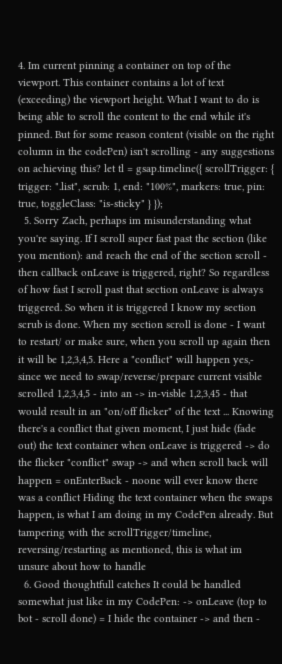4. Im current pinning a container on top of the viewport. This container contains a lot of text (exceeding) the viewport height. What I want to do is being able to scroll the content to the end while it's pinned. But for some reason content (visible on the right column in the codePen) isn't scrolling - any suggestions on achieving this? let tl = gsap.timeline({ scrollTrigger: { trigger: ".list", scrub: 1, end: "100%", markers: true, pin: true, toggleClass: "is-sticky" } });
  5. Sorry Zach, perhaps im misunderstanding what you're saying. If I scroll super fast past the section (like you mention): and reach the end of the section scroll - then callback onLeave is triggered, right? So regardless of how fast I scroll past that section onLeave is always triggered. So when it is triggered I know my section scrub is done. When my section scroll is done - I want to restart/ or make sure, when you scroll up again then it will be 1,2,3,4,5. Here a "conflict" will happen yes,- since we need to swap/reverse/prepare current visible scrolled 1,2,3,4,5 - into an -> in-visble 1,2,3,45 - that would result in an "on/off flicker" of the text ... Knowing there's a conflict that given moment, I just hide (fade out) the text container when onLeave is triggered -> do the flicker "conflict" swap -> and when scroll back will happen = onEnterBack - noone will ever know there was a conflict Hiding the text container when the swaps happen, is what I am doing in my CodePen already. But tampering with the scrollTrigger/timeline, reversing/restarting as mentioned, this is what im unsure about how to handle
  6. Good thoughtfull catches It could be handled somewhat just like in my CodePen: -> onLeave (top to bot - scroll done) = I hide the container -> and then -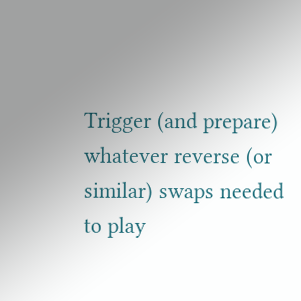Trigger (and prepare) whatever reverse (or similar) swaps needed to play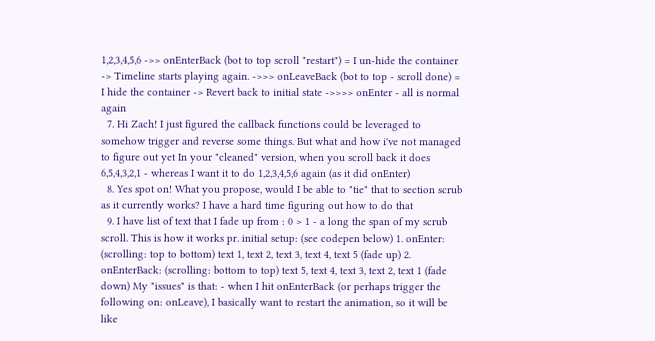1,2,3,4,5,6 ->> onEnterBack (bot to top scroll "restart") = I un-hide the container -> Timeline starts playing again. ->>> onLeaveBack (bot to top - scroll done) = I hide the container -> Revert back to initial state ->>>> onEnter - all is normal again
  7. Hi Zach! I just figured the callback functions could be leveraged to somehow trigger and reverse some things. But what and how i've not managed to figure out yet In your "cleaned" version, when you scroll back it does 6,5,4,3,2,1 - whereas I want it to do 1,2,3,4,5,6 again (as it did onEnter)
  8. Yes spot on! What you propose, would I be able to "tie" that to section scrub as it currently works? I have a hard time figuring out how to do that
  9. I have list of text that I fade up from : 0 > 1 - a long the span of my scrub scroll. This is how it works pr. initial setup: (see codepen below) 1. onEnter: (scrolling: top to bottom) text 1, text 2, text 3, text 4, text 5 (fade up) 2. onEnterBack: (scrolling: bottom to top) text 5, text 4, text 3, text 2, text 1 (fade down) My "issues" is that: - when I hit onEnterBack (or perhaps trigger the following on: onLeave), I basically want to restart the animation, so it will be like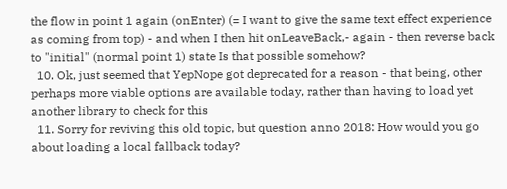the flow in point 1 again (onEnter) (= I want to give the same text effect experience as coming from top) - and when I then hit onLeaveBack,- again - then reverse back to "initial" (normal point 1) state Is that possible somehow?
  10. Ok, just seemed that YepNope got deprecated for a reason - that being, other perhaps more viable options are available today, rather than having to load yet another library to check for this
  11. Sorry for reviving this old topic, but question anno 2018: How would you go about loading a local fallback today?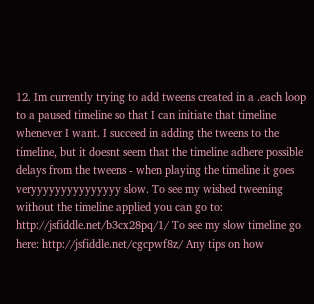12. Im currently trying to add tweens created in a .each loop to a paused timeline so that I can initiate that timeline whenever I want. I succeed in adding the tweens to the timeline, but it doesnt seem that the timeline adhere possible delays from the tweens - when playing the timeline it goes veryyyyyyyyyyyyyyy slow. To see my wished tweening without the timeline applied you can go to: http://jsfiddle.net/b3cx28pq/1/ To see my slow timeline go here: http://jsfiddle.net/cgcpwf8z/ Any tips on how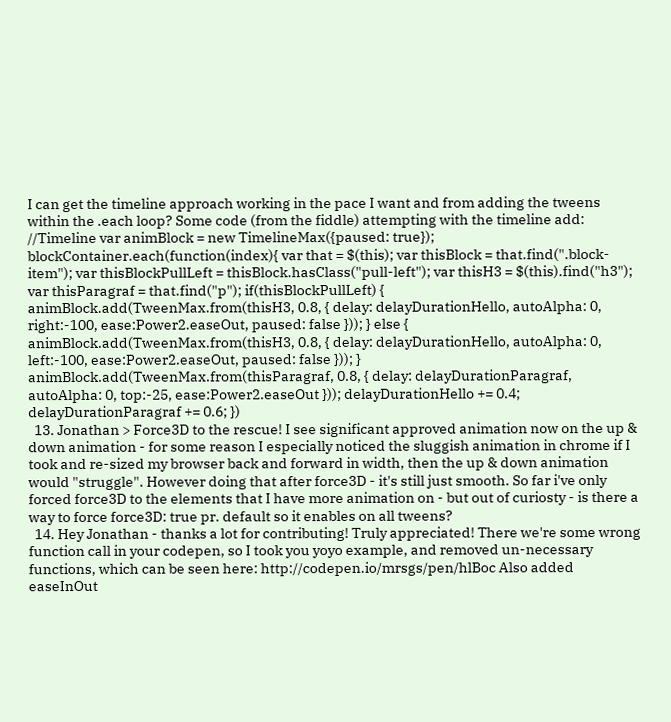I can get the timeline approach working in the pace I want and from adding the tweens within the .each loop? Some code (from the fiddle) attempting with the timeline add: //Timeline var animBlock = new TimelineMax({paused: true}); blockContainer.each(function(index){ var that = $(this); var thisBlock = that.find(".block-item"); var thisBlockPullLeft = thisBlock.hasClass("pull-left"); var thisH3 = $(this).find("h3"); var thisParagraf = that.find("p"); if(thisBlockPullLeft) { animBlock.add(TweenMax.from(thisH3, 0.8, { delay: delayDurationHello, autoAlpha: 0, right:-100, ease:Power2.easeOut, paused: false })); } else { animBlock.add(TweenMax.from(thisH3, 0.8, { delay: delayDurationHello, autoAlpha: 0, left:-100, ease:Power2.easeOut, paused: false })); } animBlock.add(TweenMax.from(thisParagraf, 0.8, { delay: delayDurationParagraf, autoAlpha: 0, top:-25, ease:Power2.easeOut })); delayDurationHello += 0.4; delayDurationParagraf += 0.6; })
  13. Jonathan > Force3D to the rescue! I see significant approved animation now on the up & down animation - for some reason I especially noticed the sluggish animation in chrome if I took and re-sized my browser back and forward in width, then the up & down animation would "struggle". However doing that after force3D - it's still just smooth. So far i've only forced force3D to the elements that I have more animation on - but out of curiosty - is there a way to force force3D: true pr. default so it enables on all tweens?
  14. Hey Jonathan - thanks a lot for contributing! Truly appreciated! There we're some wrong function call in your codepen, so I took you yoyo example, and removed un-necessary functions, which can be seen here: http://codepen.io/mrsgs/pen/hlBoc Also added easeInOut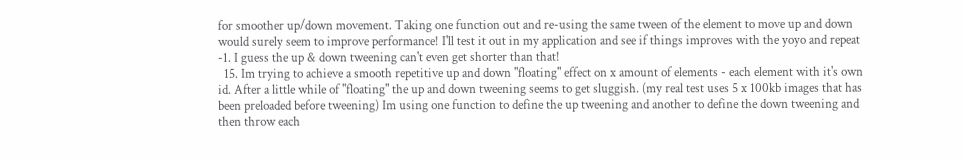for smoother up/down movement. Taking one function out and re-using the same tween of the element to move up and down would surely seem to improve performance! I'll test it out in my application and see if things improves with the yoyo and repeat -1. I guess the up & down tweening can't even get shorter than that!
  15. Im trying to achieve a smooth repetitive up and down "floating" effect on x amount of elements - each element with it's own id. After a little while of "floating" the up and down tweening seems to get sluggish. (my real test uses 5 x 100kb images that has been preloaded before tweening) Im using one function to define the up tweening and another to define the down tweening and then throw each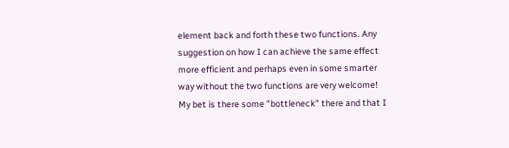element back and forth these two functions. Any suggestion on how I can achieve the same effect more efficient and perhaps even in some smarter way without the two functions are very welcome! My bet is there some "bottleneck" there and that I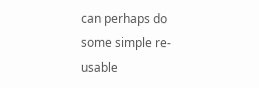can perhaps do some simple re-usable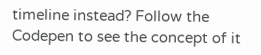timeline instead? Follow the Codepen to see the concept of it